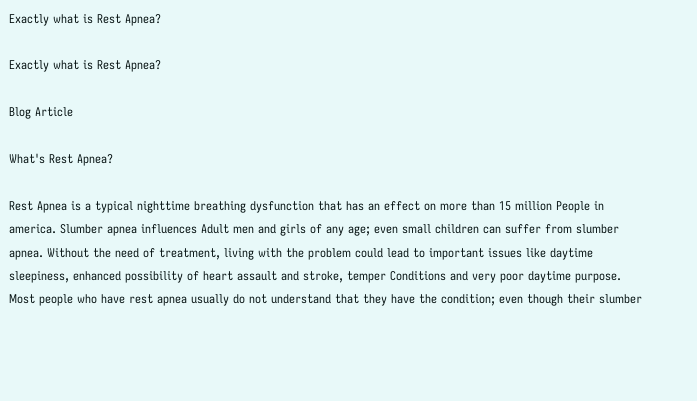Exactly what is Rest Apnea?

Exactly what is Rest Apnea?

Blog Article

What's Rest Apnea?

Rest Apnea is a typical nighttime breathing dysfunction that has an effect on more than 15 million People in america. Slumber apnea influences Adult men and girls of any age; even small children can suffer from slumber apnea. Without the need of treatment, living with the problem could lead to important issues like daytime sleepiness, enhanced possibility of heart assault and stroke, temper Conditions and very poor daytime purpose. Most people who have rest apnea usually do not understand that they have the condition; even though their slumber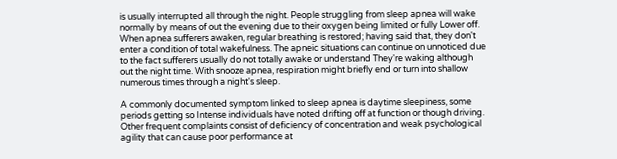is usually interrupted all through the night. People struggling from sleep apnea will wake normally by means of out the evening due to their oxygen being limited or fully Lower off. When apnea sufferers awaken, regular breathing is restored; having said that, they don't enter a condition of total wakefulness. The apneic situations can continue on unnoticed due to the fact sufferers usually do not totally awake or understand They're waking although out the night time. With snooze apnea, respiration might briefly end or turn into shallow numerous times through a night's sleep.

A commonly documented symptom linked to sleep apnea is daytime sleepiness, some periods getting so Intense individuals have noted drifting off at function or though driving. Other frequent complaints consist of deficiency of concentration and weak psychological agility that can cause poor performance at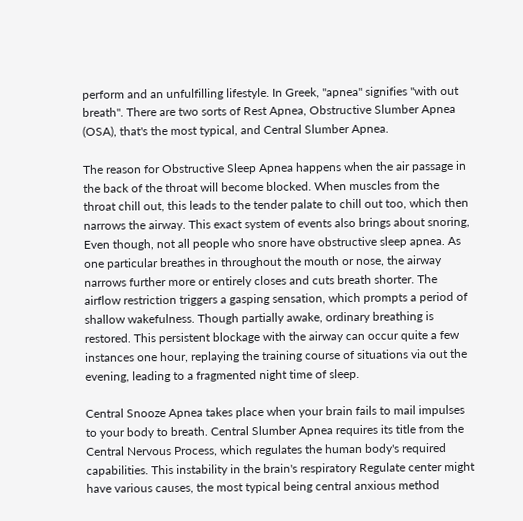perform and an unfulfilling lifestyle. In Greek, "apnea" signifies "with out breath". There are two sorts of Rest Apnea, Obstructive Slumber Apnea (OSA), that's the most typical, and Central Slumber Apnea.

The reason for Obstructive Sleep Apnea happens when the air passage in the back of the throat will become blocked. When muscles from the throat chill out, this leads to the tender palate to chill out too, which then narrows the airway. This exact system of events also brings about snoring, Even though, not all people who snore have obstructive sleep apnea. As one particular breathes in throughout the mouth or nose, the airway narrows further more or entirely closes and cuts breath shorter. The airflow restriction triggers a gasping sensation, which prompts a period of shallow wakefulness. Though partially awake, ordinary breathing is restored. This persistent blockage with the airway can occur quite a few instances one hour, replaying the training course of situations via out the evening, leading to a fragmented night time of sleep.

Central Snooze Apnea takes place when your brain fails to mail impulses to your body to breath. Central Slumber Apnea requires its title from the Central Nervous Process, which regulates the human body's required capabilities. This instability in the brain's respiratory Regulate center might have various causes, the most typical being central anxious method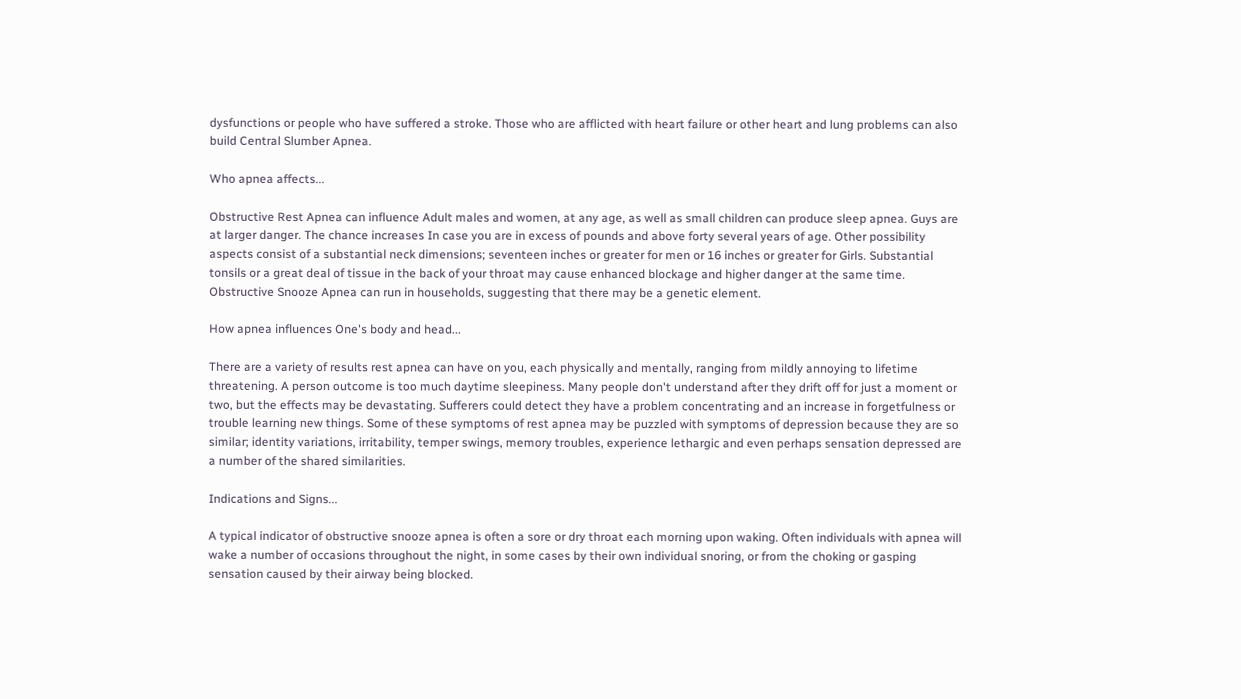dysfunctions or people who have suffered a stroke. Those who are afflicted with heart failure or other heart and lung problems can also build Central Slumber Apnea.

Who apnea affects...

Obstructive Rest Apnea can influence Adult males and women, at any age, as well as small children can produce sleep apnea. Guys are at larger danger. The chance increases In case you are in excess of pounds and above forty several years of age. Other possibility aspects consist of a substantial neck dimensions; seventeen inches or greater for men or 16 inches or greater for Girls. Substantial tonsils or a great deal of tissue in the back of your throat may cause enhanced blockage and higher danger at the same time. Obstructive Snooze Apnea can run in households, suggesting that there may be a genetic element.

How apnea influences One's body and head...

There are a variety of results rest apnea can have on you, each physically and mentally, ranging from mildly annoying to lifetime threatening. A person outcome is too much daytime sleepiness. Many people don't understand after they drift off for just a moment or two, but the effects may be devastating. Sufferers could detect they have a problem concentrating and an increase in forgetfulness or trouble learning new things. Some of these symptoms of rest apnea may be puzzled with symptoms of depression because they are so similar; identity variations, irritability, temper swings, memory troubles, experience lethargic and even perhaps sensation depressed are a number of the shared similarities.

Indications and Signs...

A typical indicator of obstructive snooze apnea is often a sore or dry throat each morning upon waking. Often individuals with apnea will wake a number of occasions throughout the night, in some cases by their own individual snoring, or from the choking or gasping sensation caused by their airway being blocked.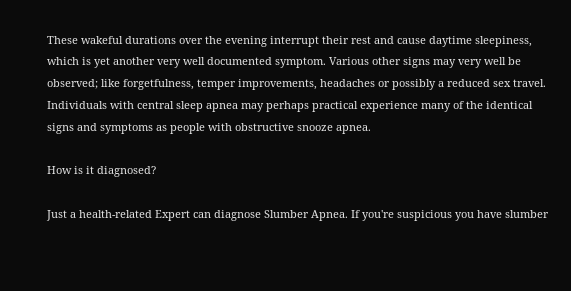These wakeful durations over the evening interrupt their rest and cause daytime sleepiness, which is yet another very well documented symptom. Various other signs may very well be observed; like forgetfulness, temper improvements, headaches or possibly a reduced sex travel. Individuals with central sleep apnea may perhaps practical experience many of the identical signs and symptoms as people with obstructive snooze apnea.

How is it diagnosed?

Just a health-related Expert can diagnose Slumber Apnea. If you're suspicious you have slumber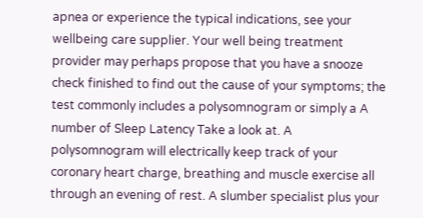apnea or experience the typical indications, see your wellbeing care supplier. Your well being treatment provider may perhaps propose that you have a snooze check finished to find out the cause of your symptoms; the test commonly includes a polysomnogram or simply a A number of Sleep Latency Take a look at. A polysomnogram will electrically keep track of your coronary heart charge, breathing and muscle exercise all through an evening of rest. A slumber specialist plus your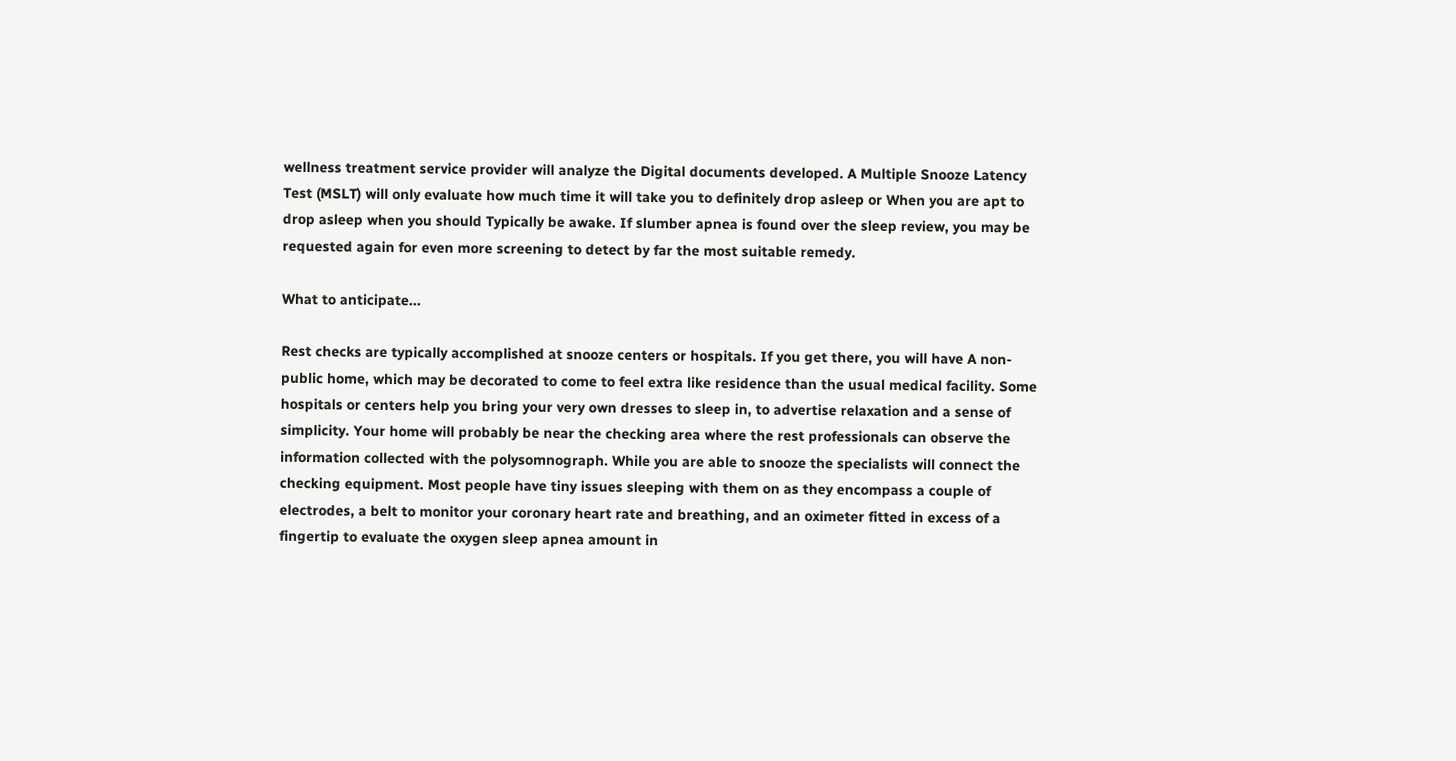wellness treatment service provider will analyze the Digital documents developed. A Multiple Snooze Latency Test (MSLT) will only evaluate how much time it will take you to definitely drop asleep or When you are apt to drop asleep when you should Typically be awake. If slumber apnea is found over the sleep review, you may be requested again for even more screening to detect by far the most suitable remedy.

What to anticipate...

Rest checks are typically accomplished at snooze centers or hospitals. If you get there, you will have A non-public home, which may be decorated to come to feel extra like residence than the usual medical facility. Some hospitals or centers help you bring your very own dresses to sleep in, to advertise relaxation and a sense of simplicity. Your home will probably be near the checking area where the rest professionals can observe the information collected with the polysomnograph. While you are able to snooze the specialists will connect the checking equipment. Most people have tiny issues sleeping with them on as they encompass a couple of electrodes, a belt to monitor your coronary heart rate and breathing, and an oximeter fitted in excess of a fingertip to evaluate the oxygen sleep apnea amount in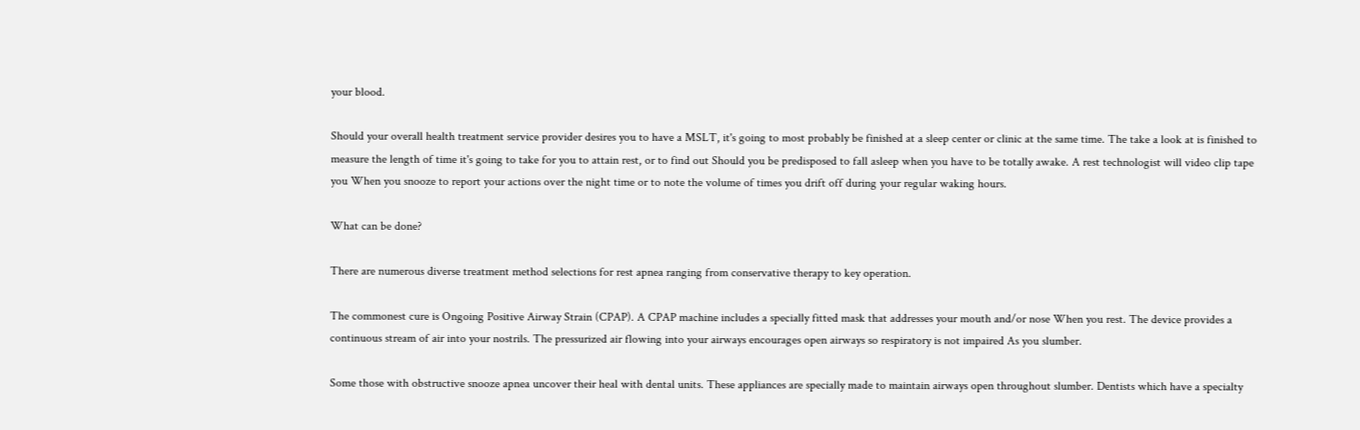your blood.

Should your overall health treatment service provider desires you to have a MSLT, it's going to most probably be finished at a sleep center or clinic at the same time. The take a look at is finished to measure the length of time it's going to take for you to attain rest, or to find out Should you be predisposed to fall asleep when you have to be totally awake. A rest technologist will video clip tape you When you snooze to report your actions over the night time or to note the volume of times you drift off during your regular waking hours.

What can be done?

There are numerous diverse treatment method selections for rest apnea ranging from conservative therapy to key operation.

The commonest cure is Ongoing Positive Airway Strain (CPAP). A CPAP machine includes a specially fitted mask that addresses your mouth and/or nose When you rest. The device provides a continuous stream of air into your nostrils. The pressurized air flowing into your airways encourages open airways so respiratory is not impaired As you slumber.

Some those with obstructive snooze apnea uncover their heal with dental units. These appliances are specially made to maintain airways open throughout slumber. Dentists which have a specialty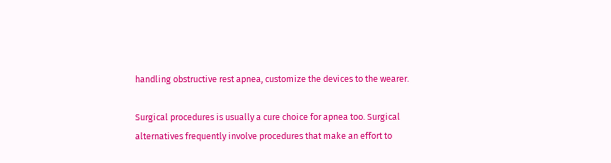handling obstructive rest apnea, customize the devices to the wearer.

Surgical procedures is usually a cure choice for apnea too. Surgical alternatives frequently involve procedures that make an effort to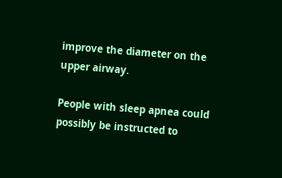improve the diameter on the upper airway.

People with sleep apnea could possibly be instructed to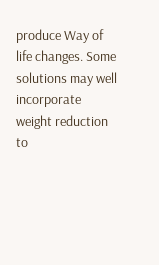produce Way of life changes. Some solutions may well incorporate weight reduction to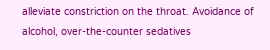alleviate constriction on the throat. Avoidance of alcohol, over-the-counter sedatives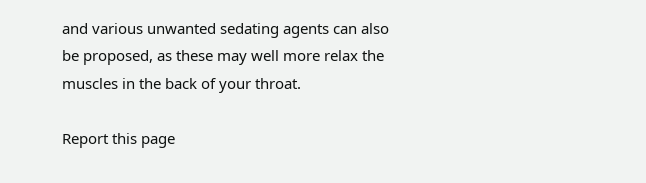and various unwanted sedating agents can also be proposed, as these may well more relax the muscles in the back of your throat.

Report this page